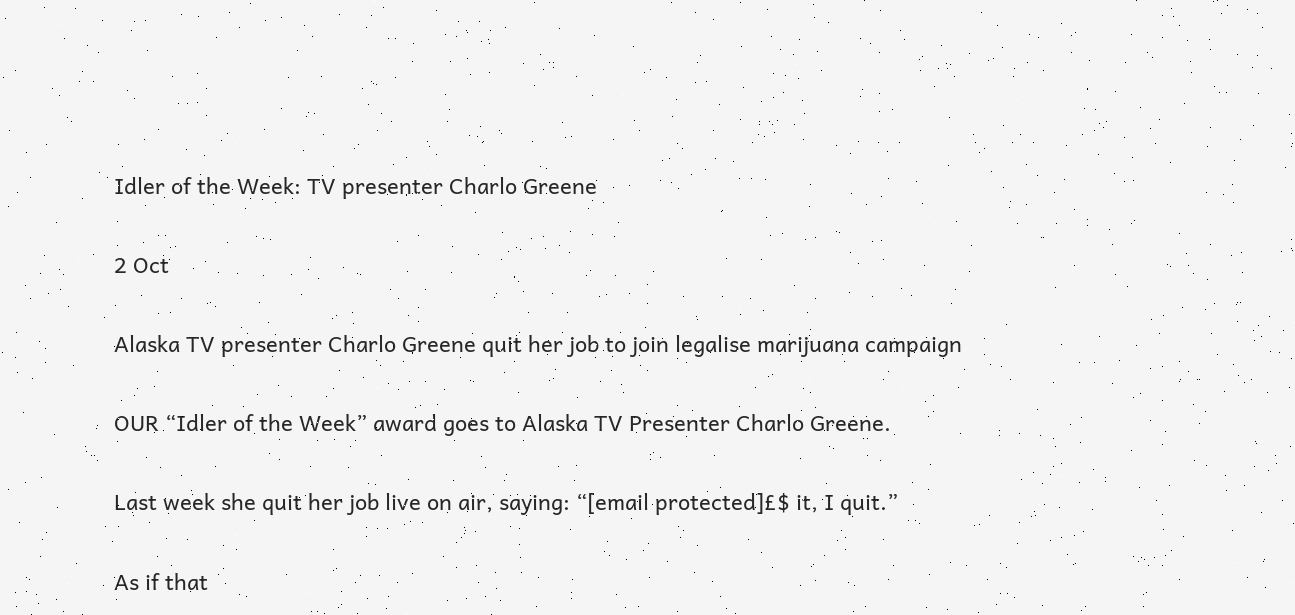Idler of the Week: TV presenter Charlo Greene

2 Oct

Alaska TV presenter Charlo Greene quit her job to join legalise marijuana campaign

OUR “Idler of the Week” award goes to Alaska TV Presenter Charlo Greene.

Last week she quit her job live on air, saying: “[email protected]£$ it, I quit.”

As if that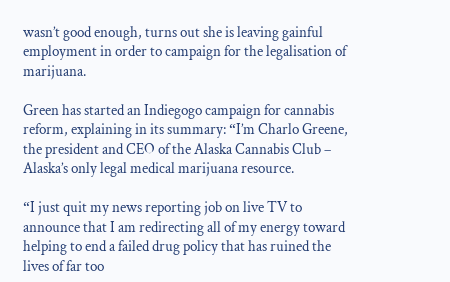wasn’t good enough, turns out she is leaving gainful employment in order to campaign for the legalisation of marijuana.

Green has started an Indiegogo campaign for cannabis reform, explaining in its summary: “I’m Charlo Greene, the president and CEO of the Alaska Cannabis Club – Alaska’s only legal medical marijuana resource.

“I just quit my news reporting job on live TV to announce that I am redirecting all of my energy toward helping to end a failed drug policy that has ruined the lives of far too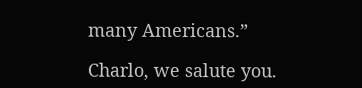many Americans.”

Charlo, we salute you.